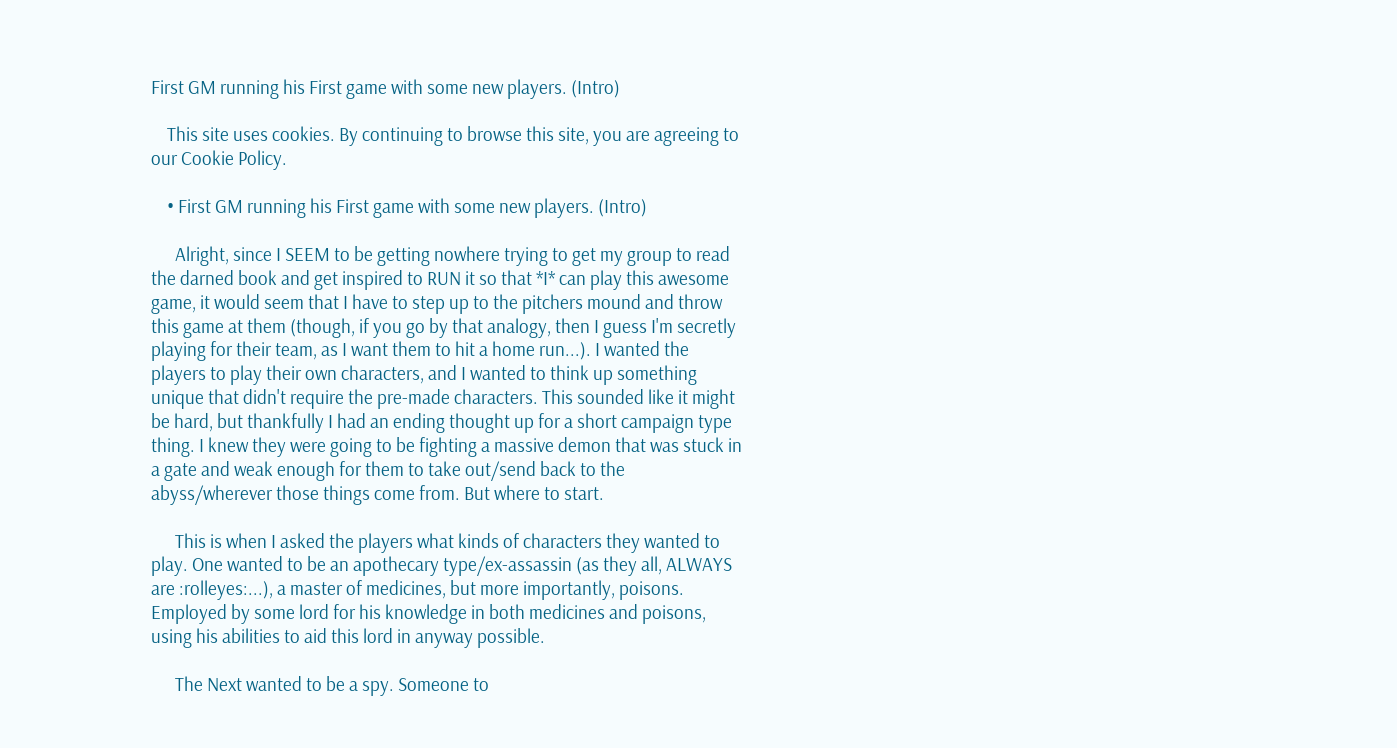First GM running his First game with some new players. (Intro)

    This site uses cookies. By continuing to browse this site, you are agreeing to our Cookie Policy.

    • First GM running his First game with some new players. (Intro)

      Alright, since I SEEM to be getting nowhere trying to get my group to read the darned book and get inspired to RUN it so that *I* can play this awesome game, it would seem that I have to step up to the pitchers mound and throw this game at them (though, if you go by that analogy, then I guess I'm secretly playing for their team, as I want them to hit a home run...). I wanted the players to play their own characters, and I wanted to think up something unique that didn't require the pre-made characters. This sounded like it might be hard, but thankfully I had an ending thought up for a short campaign type thing. I knew they were going to be fighting a massive demon that was stuck in a gate and weak enough for them to take out/send back to the abyss/wherever those things come from. But where to start.

      This is when I asked the players what kinds of characters they wanted to play. One wanted to be an apothecary type/ex-assassin (as they all, ALWAYS are :rolleyes:...), a master of medicines, but more importantly, poisons. Employed by some lord for his knowledge in both medicines and poisons, using his abilities to aid this lord in anyway possible.

      The Next wanted to be a spy. Someone to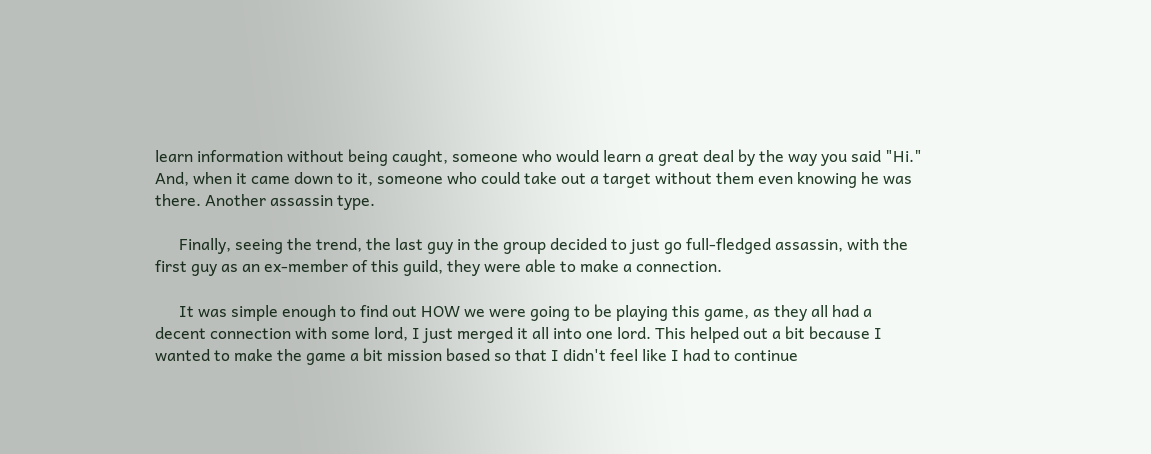learn information without being caught, someone who would learn a great deal by the way you said "Hi." And, when it came down to it, someone who could take out a target without them even knowing he was there. Another assassin type.

      Finally, seeing the trend, the last guy in the group decided to just go full-fledged assassin, with the first guy as an ex-member of this guild, they were able to make a connection.

      It was simple enough to find out HOW we were going to be playing this game, as they all had a decent connection with some lord, I just merged it all into one lord. This helped out a bit because I wanted to make the game a bit mission based so that I didn't feel like I had to continue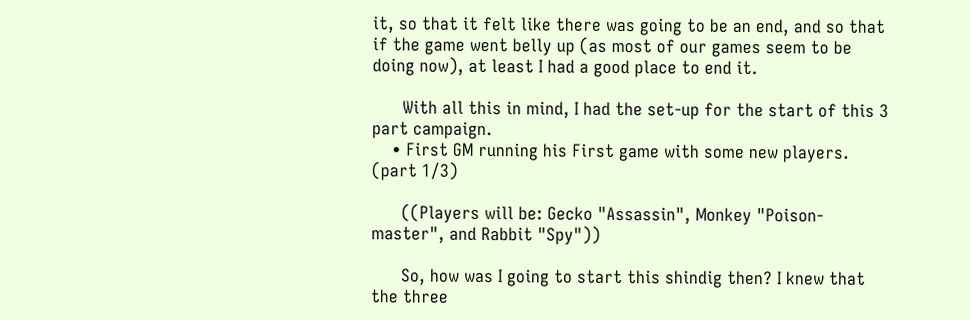it, so that it felt like there was going to be an end, and so that if the game went belly up (as most of our games seem to be doing now), at least I had a good place to end it.

      With all this in mind, I had the set-up for the start of this 3 part campaign.
    • First GM running his First game with some new players. (part 1/3)

      ((Players will be: Gecko "Assassin", Monkey "Poison-master", and Rabbit "Spy"))

      So, how was I going to start this shindig then? I knew that the three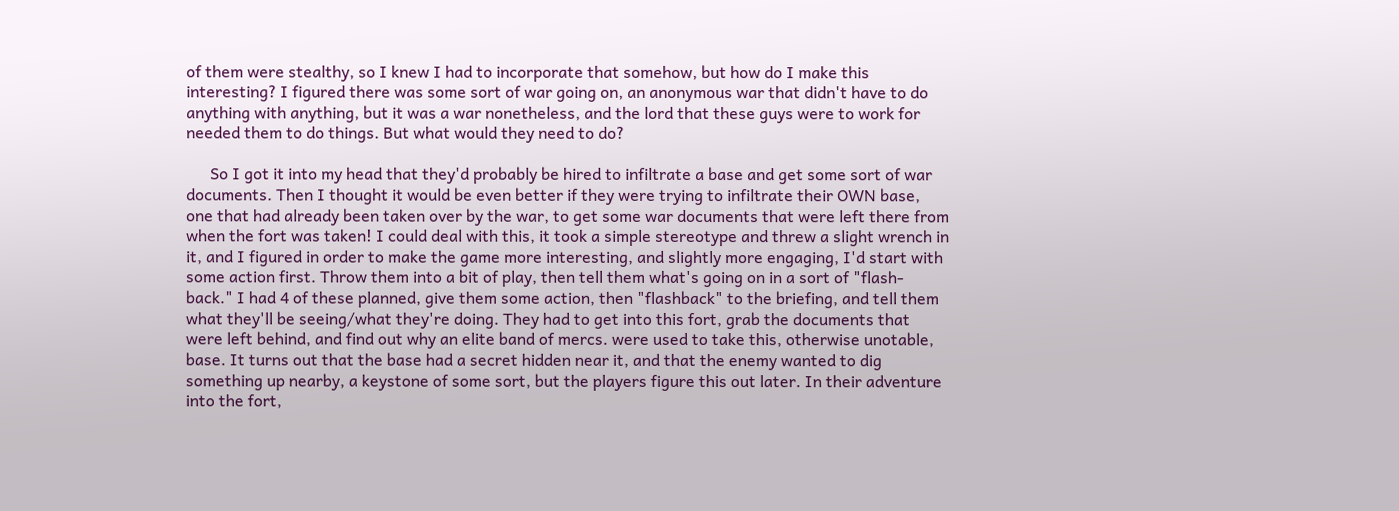of them were stealthy, so I knew I had to incorporate that somehow, but how do I make this interesting? I figured there was some sort of war going on, an anonymous war that didn't have to do anything with anything, but it was a war nonetheless, and the lord that these guys were to work for needed them to do things. But what would they need to do?

      So I got it into my head that they'd probably be hired to infiltrate a base and get some sort of war documents. Then I thought it would be even better if they were trying to infiltrate their OWN base, one that had already been taken over by the war, to get some war documents that were left there from when the fort was taken! I could deal with this, it took a simple stereotype and threw a slight wrench in it, and I figured in order to make the game more interesting, and slightly more engaging, I'd start with some action first. Throw them into a bit of play, then tell them what's going on in a sort of "flash-back." I had 4 of these planned, give them some action, then "flashback" to the briefing, and tell them what they'll be seeing/what they're doing. They had to get into this fort, grab the documents that were left behind, and find out why an elite band of mercs. were used to take this, otherwise unotable, base. It turns out that the base had a secret hidden near it, and that the enemy wanted to dig something up nearby, a keystone of some sort, but the players figure this out later. In their adventure into the fort,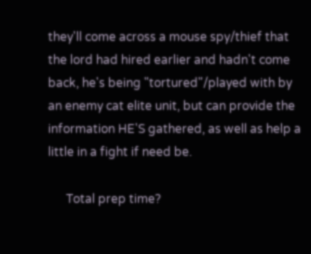they'll come across a mouse spy/thief that the lord had hired earlier and hadn't come back, he's being "tortured"/played with by an enemy cat elite unit, but can provide the information HE'S gathered, as well as help a little in a fight if need be.

      Total prep time?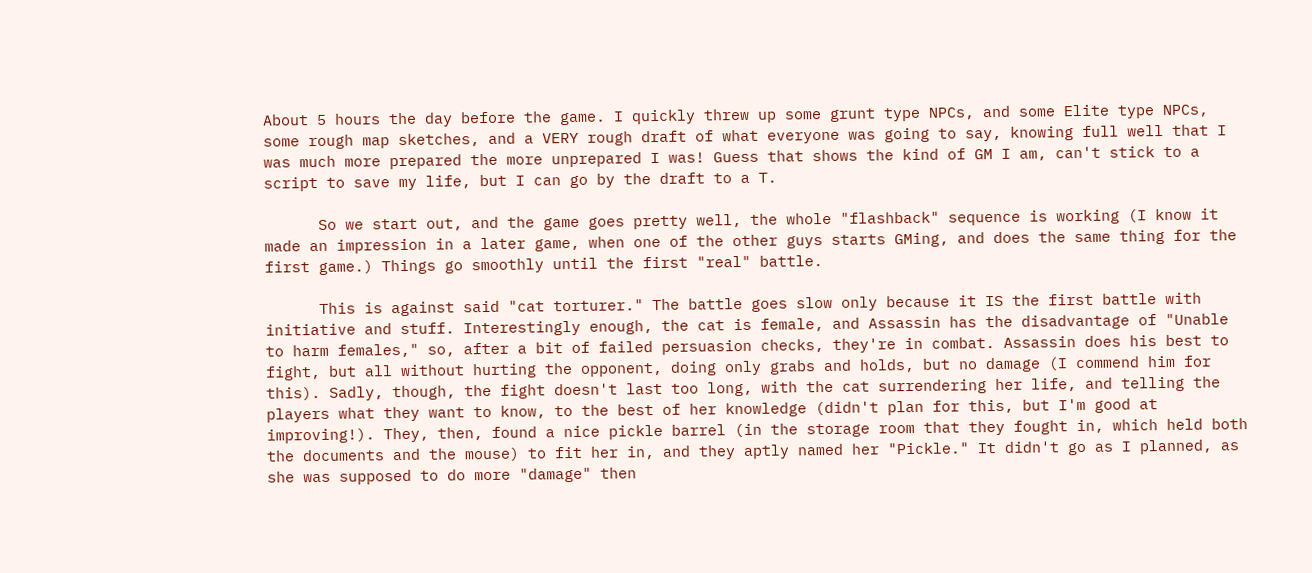About 5 hours the day before the game. I quickly threw up some grunt type NPCs, and some Elite type NPCs, some rough map sketches, and a VERY rough draft of what everyone was going to say, knowing full well that I was much more prepared the more unprepared I was! Guess that shows the kind of GM I am, can't stick to a script to save my life, but I can go by the draft to a T.

      So we start out, and the game goes pretty well, the whole "flashback" sequence is working (I know it made an impression in a later game, when one of the other guys starts GMing, and does the same thing for the first game.) Things go smoothly until the first "real" battle.

      This is against said "cat torturer." The battle goes slow only because it IS the first battle with initiative and stuff. Interestingly enough, the cat is female, and Assassin has the disadvantage of "Unable to harm females," so, after a bit of failed persuasion checks, they're in combat. Assassin does his best to fight, but all without hurting the opponent, doing only grabs and holds, but no damage (I commend him for this). Sadly, though, the fight doesn't last too long, with the cat surrendering her life, and telling the players what they want to know, to the best of her knowledge (didn't plan for this, but I'm good at improving!). They, then, found a nice pickle barrel (in the storage room that they fought in, which held both the documents and the mouse) to fit her in, and they aptly named her "Pickle." It didn't go as I planned, as she was supposed to do more "damage" then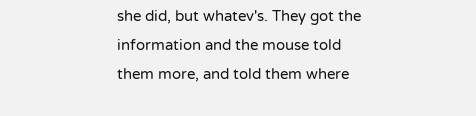she did, but whatev's. They got the information and the mouse told them more, and told them where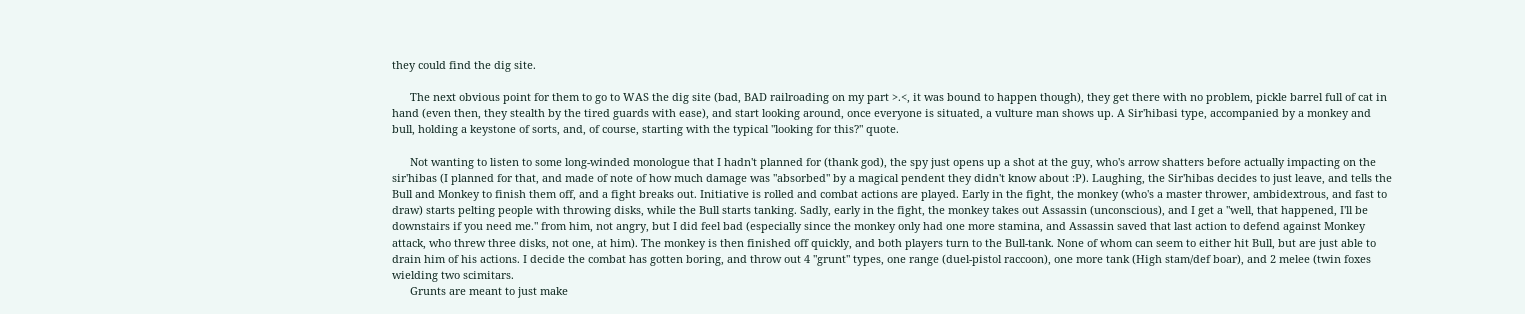they could find the dig site.

      The next obvious point for them to go to WAS the dig site (bad, BAD railroading on my part >.<, it was bound to happen though), they get there with no problem, pickle barrel full of cat in hand (even then, they stealth by the tired guards with ease), and start looking around, once everyone is situated, a vulture man shows up. A Sir'hibasi type, accompanied by a monkey and bull, holding a keystone of sorts, and, of course, starting with the typical "looking for this?" quote.

      Not wanting to listen to some long-winded monologue that I hadn't planned for (thank god), the spy just opens up a shot at the guy, who's arrow shatters before actually impacting on the sir'hibas (I planned for that, and made of note of how much damage was "absorbed" by a magical pendent they didn't know about :P). Laughing, the Sir'hibas decides to just leave, and tells the Bull and Monkey to finish them off, and a fight breaks out. Initiative is rolled and combat actions are played. Early in the fight, the monkey (who's a master thrower, ambidextrous, and fast to draw) starts pelting people with throwing disks, while the Bull starts tanking. Sadly, early in the fight, the monkey takes out Assassin (unconscious), and I get a "well, that happened, I'll be downstairs if you need me." from him, not angry, but I did feel bad (especially since the monkey only had one more stamina, and Assassin saved that last action to defend against Monkey attack, who threw three disks, not one, at him). The monkey is then finished off quickly, and both players turn to the Bull-tank. None of whom can seem to either hit Bull, but are just able to drain him of his actions. I decide the combat has gotten boring, and throw out 4 "grunt" types, one range (duel-pistol raccoon), one more tank (High stam/def boar), and 2 melee (twin foxes wielding two scimitars.
      Grunts are meant to just make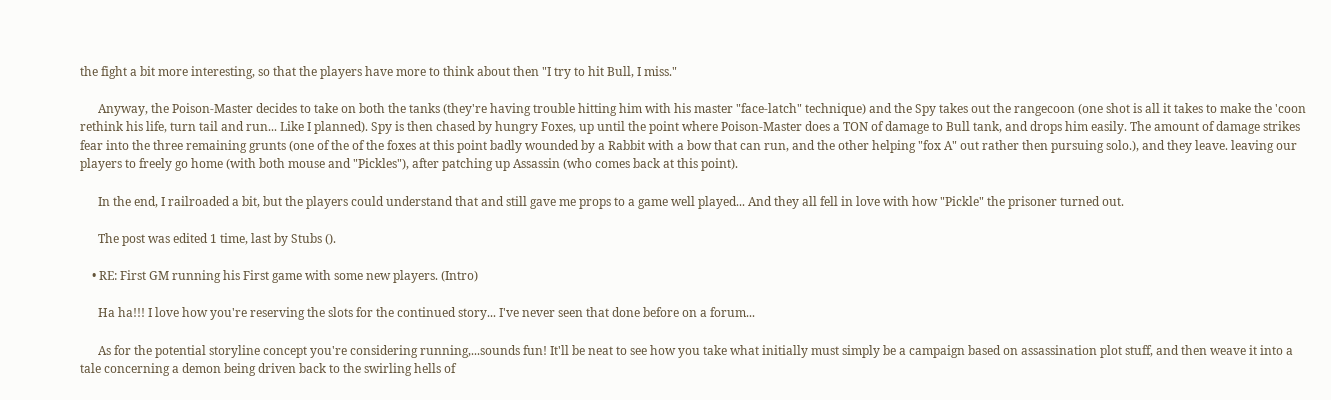the fight a bit more interesting, so that the players have more to think about then "I try to hit Bull, I miss."

      Anyway, the Poison-Master decides to take on both the tanks (they're having trouble hitting him with his master "face-latch" technique) and the Spy takes out the rangecoon (one shot is all it takes to make the 'coon rethink his life, turn tail and run... Like I planned). Spy is then chased by hungry Foxes, up until the point where Poison-Master does a TON of damage to Bull tank, and drops him easily. The amount of damage strikes fear into the three remaining grunts (one of the of the foxes at this point badly wounded by a Rabbit with a bow that can run, and the other helping "fox A" out rather then pursuing solo.), and they leave. leaving our players to freely go home (with both mouse and "Pickles"), after patching up Assassin (who comes back at this point).

      In the end, I railroaded a bit, but the players could understand that and still gave me props to a game well played... And they all fell in love with how "Pickle" the prisoner turned out.

      The post was edited 1 time, last by Stubs ().

    • RE: First GM running his First game with some new players. (Intro)

      Ha ha!!! I love how you're reserving the slots for the continued story... I've never seen that done before on a forum...

      As for the potential storyline concept you're considering running,...sounds fun! It'll be neat to see how you take what initially must simply be a campaign based on assassination plot stuff, and then weave it into a tale concerning a demon being driven back to the swirling hells of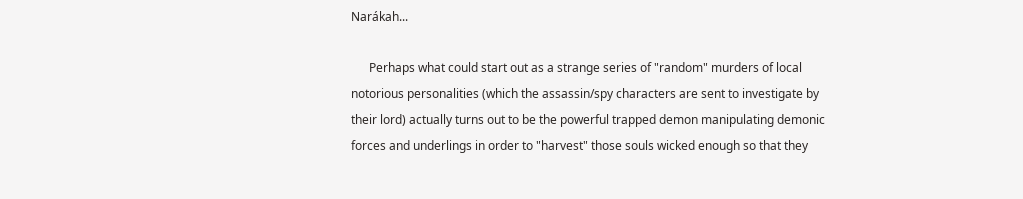Narákah...

      Perhaps what could start out as a strange series of "random" murders of local notorious personalities (which the assassin/spy characters are sent to investigate by their lord) actually turns out to be the powerful trapped demon manipulating demonic forces and underlings in order to "harvest" those souls wicked enough so that they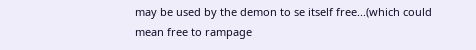may be used by the demon to se itself free...(which could mean free to rampage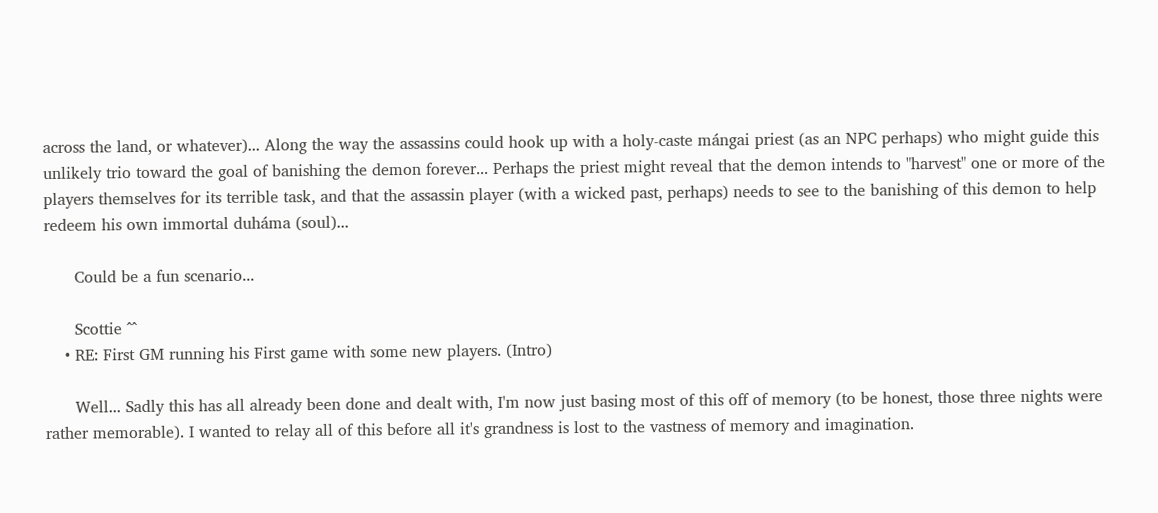across the land, or whatever)... Along the way the assassins could hook up with a holy-caste mángai priest (as an NPC perhaps) who might guide this unlikely trio toward the goal of banishing the demon forever... Perhaps the priest might reveal that the demon intends to "harvest" one or more of the players themselves for its terrible task, and that the assassin player (with a wicked past, perhaps) needs to see to the banishing of this demon to help redeem his own immortal duháma (soul)...

      Could be a fun scenario...

      Scottie ^^
    • RE: First GM running his First game with some new players. (Intro)

      Well... Sadly this has all already been done and dealt with, I'm now just basing most of this off of memory (to be honest, those three nights were rather memorable). I wanted to relay all of this before all it's grandness is lost to the vastness of memory and imagination.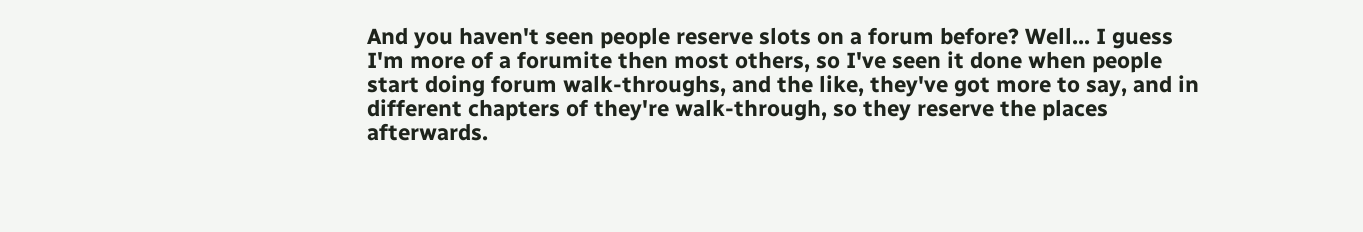And you haven't seen people reserve slots on a forum before? Well... I guess I'm more of a forumite then most others, so I've seen it done when people start doing forum walk-throughs, and the like, they've got more to say, and in different chapters of they're walk-through, so they reserve the places afterwards.